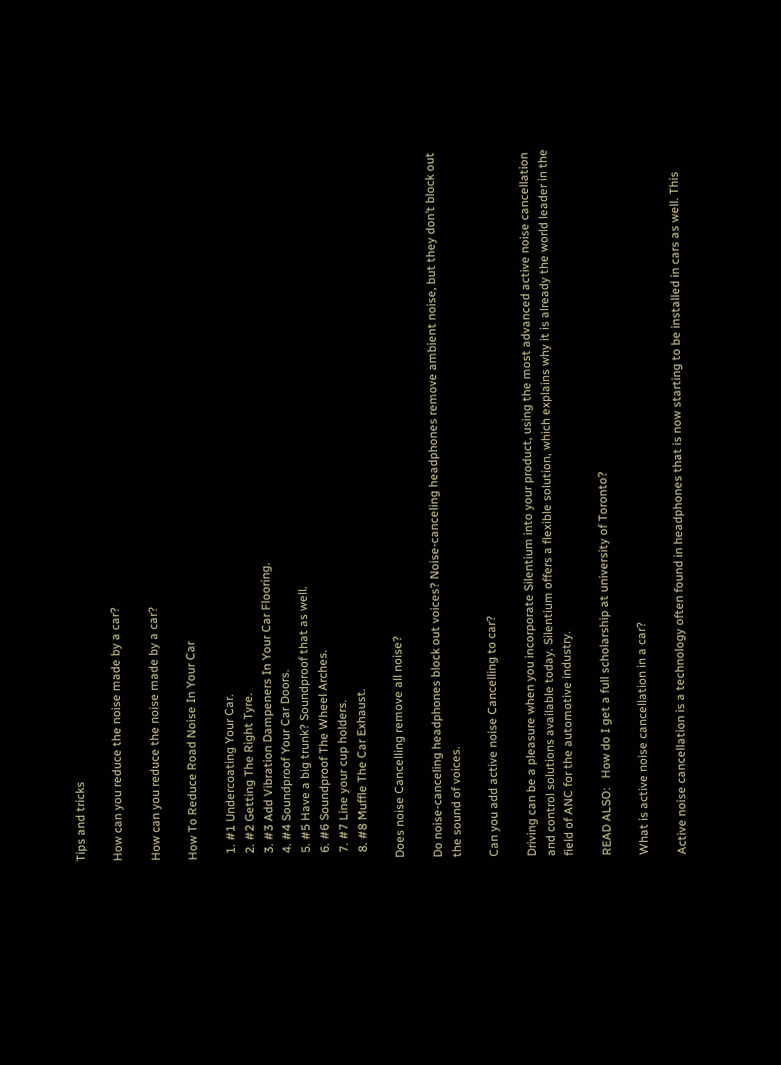Tips and tricks

How can you reduce the noise made by a car?

How can you reduce the noise made by a car?

How To Reduce Road Noise In Your Car

  1. #1 Undercoating Your Car.
  2. #2 Getting The Right Tyre.
  3. #3 Add Vibration Dampeners In Your Car Flooring.
  4. #4 Soundproof Your Car Doors.
  5. #5 Have a big trunk? Soundproof that as well.
  6. #6 Soundproof The Wheel Arches.
  7. #7 Line your cup holders.
  8. #8 Muffle The Car Exhaust.

Does noise Cancelling remove all noise?

Do noise-canceling headphones block out voices? Noise-canceling headphones remove ambient noise, but they don’t block out the sound of voices.

Can you add active noise Cancelling to car?

Driving can be a pleasure when you incorporate Silentium into your product, using the most advanced active noise cancellation and control solutions available today. Silentium offers a flexible solution, which explains why it is already the world leader in the field of ANC for the automotive industry.

READ ALSO:   How do I get a full scholarship at university of Toronto?

What is active noise cancellation in a car?

Active noise cancellation is a technology often found in headphones that is now starting to be installed in cars as well. This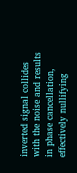inverted signal collides with the noise and results in phase cancellation, effectively nullifying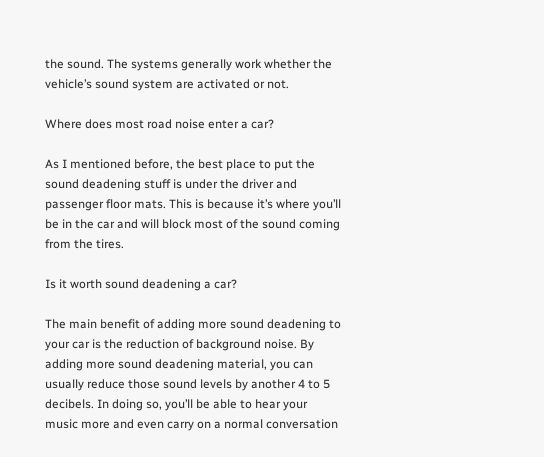the sound. The systems generally work whether the vehicle’s sound system are activated or not.

Where does most road noise enter a car?

As I mentioned before, the best place to put the sound deadening stuff is under the driver and passenger floor mats. This is because it’s where you’ll be in the car and will block most of the sound coming from the tires.

Is it worth sound deadening a car?

The main benefit of adding more sound deadening to your car is the reduction of background noise. By adding more sound deadening material, you can usually reduce those sound levels by another 4 to 5 decibels. In doing so, you’ll be able to hear your music more and even carry on a normal conversation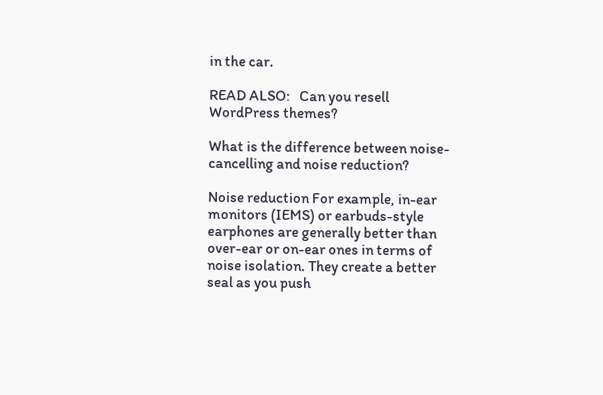in the car.

READ ALSO:   Can you resell WordPress themes?

What is the difference between noise-cancelling and noise reduction?

Noise reduction For example, in-ear monitors (IEMS) or earbuds-style earphones are generally better than over-ear or on-ear ones in terms of noise isolation. They create a better seal as you push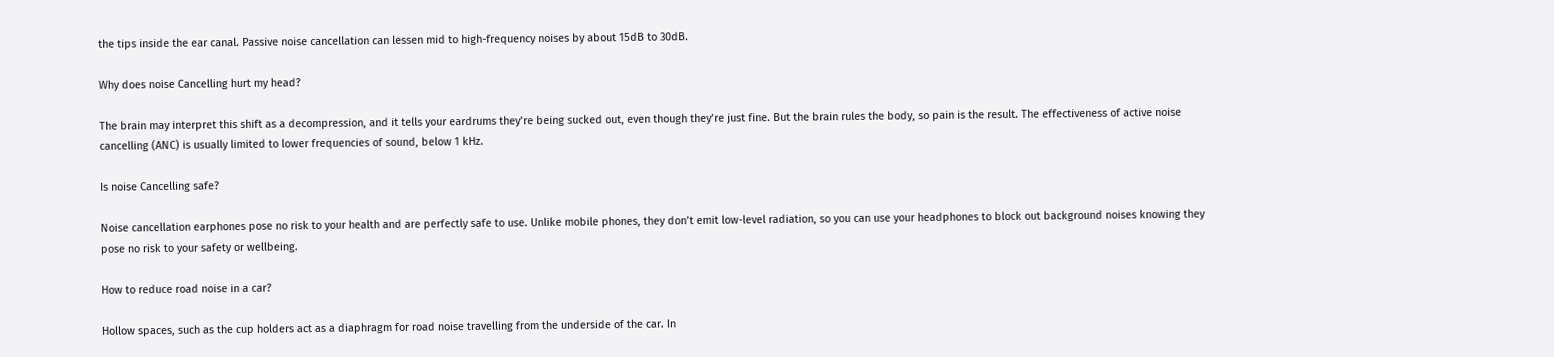the tips inside the ear canal. Passive noise cancellation can lessen mid to high-frequency noises by about 15dB to 30dB.

Why does noise Cancelling hurt my head?

The brain may interpret this shift as a decompression, and it tells your eardrums they’re being sucked out, even though they’re just fine. But the brain rules the body, so pain is the result. The effectiveness of active noise cancelling (ANC) is usually limited to lower frequencies of sound, below 1 kHz.

Is noise Cancelling safe?

Noise cancellation earphones pose no risk to your health and are perfectly safe to use. Unlike mobile phones, they don’t emit low-level radiation, so you can use your headphones to block out background noises knowing they pose no risk to your safety or wellbeing.

How to reduce road noise in a car?

Hollow spaces, such as the cup holders act as a diaphragm for road noise travelling from the underside of the car. In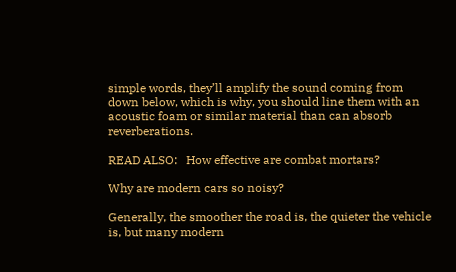simple words, they’ll amplify the sound coming from down below, which is why, you should line them with an acoustic foam or similar material than can absorb reverberations.

READ ALSO:   How effective are combat mortars?

Why are modern cars so noisy?

Generally, the smoother the road is, the quieter the vehicle is, but many modern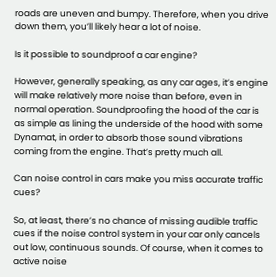roads are uneven and bumpy. Therefore, when you drive down them, you’ll likely hear a lot of noise.

Is it possible to soundproof a car engine?

However, generally speaking, as any car ages, it’s engine will make relatively more noise than before, even in normal operation. Soundproofing the hood of the car is as simple as lining the underside of the hood with some Dynamat, in order to absorb those sound vibrations coming from the engine. That’s pretty much all.

Can noise control in cars make you miss accurate traffic cues?

So, at least, there’s no chance of missing audible traffic cues if the noise control system in your car only cancels out low, continuous sounds. Of course, when it comes to active noise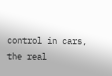control in cars, the real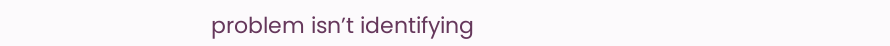problem isn’t identifying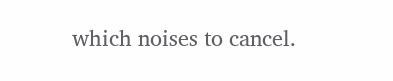which noises to cancel.